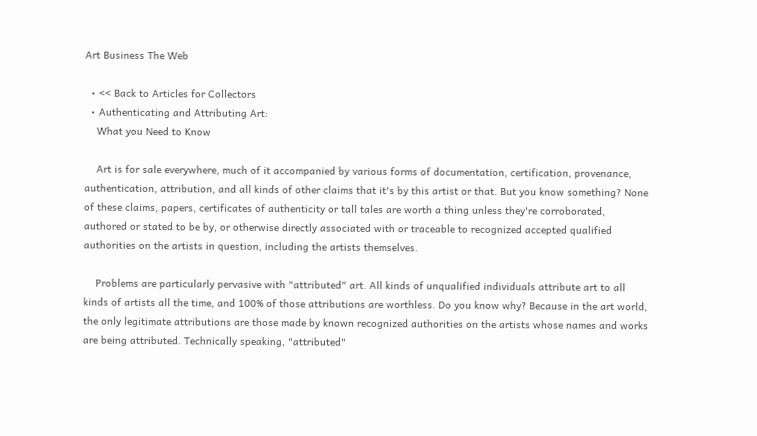Art Business The Web

  • << Back to Articles for Collectors
  • Authenticating and Attributing Art:
    What you Need to Know

    Art is for sale everywhere, much of it accompanied by various forms of documentation, certification, provenance, authentication, attribution, and all kinds of other claims that it's by this artist or that. But you know something? None of these claims, papers, certificates of authenticity or tall tales are worth a thing unless they're corroborated, authored or stated to be by, or otherwise directly associated with or traceable to recognized accepted qualified authorities on the artists in question, including the artists themselves.

    Problems are particularly pervasive with "attributed" art. All kinds of unqualified individuals attribute art to all kinds of artists all the time, and 100% of those attributions are worthless. Do you know why? Because in the art world, the only legitimate attributions are those made by known recognized authorities on the artists whose names and works are being attributed. Technically speaking, "attributed"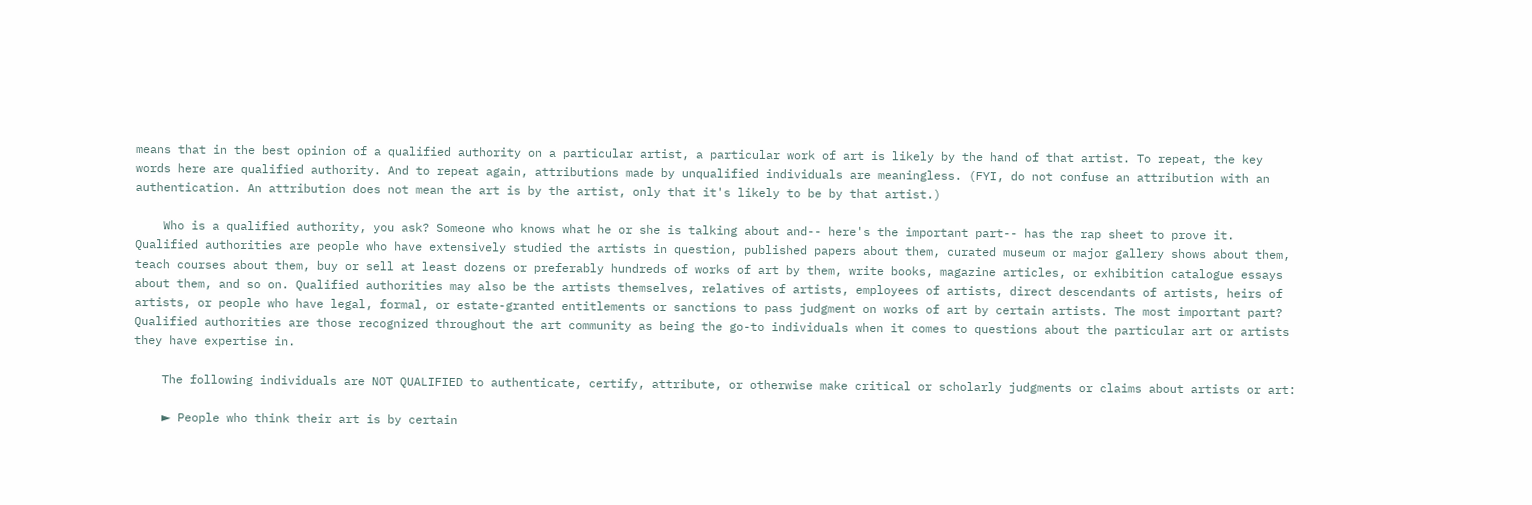means that in the best opinion of a qualified authority on a particular artist, a particular work of art is likely by the hand of that artist. To repeat, the key words here are qualified authority. And to repeat again, attributions made by unqualified individuals are meaningless. (FYI, do not confuse an attribution with an authentication. An attribution does not mean the art is by the artist, only that it's likely to be by that artist.)

    Who is a qualified authority, you ask? Someone who knows what he or she is talking about and-- here's the important part-- has the rap sheet to prove it. Qualified authorities are people who have extensively studied the artists in question, published papers about them, curated museum or major gallery shows about them, teach courses about them, buy or sell at least dozens or preferably hundreds of works of art by them, write books, magazine articles, or exhibition catalogue essays about them, and so on. Qualified authorities may also be the artists themselves, relatives of artists, employees of artists, direct descendants of artists, heirs of artists, or people who have legal, formal, or estate-granted entitlements or sanctions to pass judgment on works of art by certain artists. The most important part? Qualified authorities are those recognized throughout the art community as being the go-to individuals when it comes to questions about the particular art or artists they have expertise in.

    The following individuals are NOT QUALIFIED to authenticate, certify, attribute, or otherwise make critical or scholarly judgments or claims about artists or art:

    ► People who think their art is by certain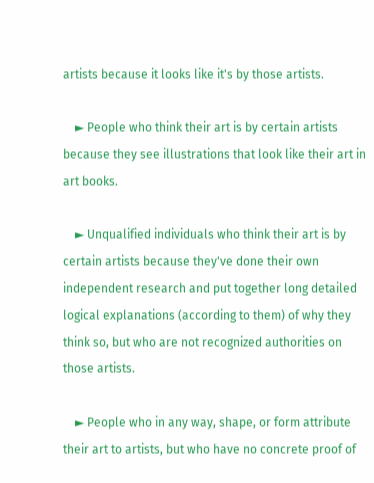artists because it looks like it's by those artists.

    ► People who think their art is by certain artists because they see illustrations that look like their art in art books.

    ► Unqualified individuals who think their art is by certain artists because they've done their own independent research and put together long detailed logical explanations (according to them) of why they think so, but who are not recognized authorities on those artists.

    ► People who in any way, shape, or form attribute their art to artists, but who have no concrete proof of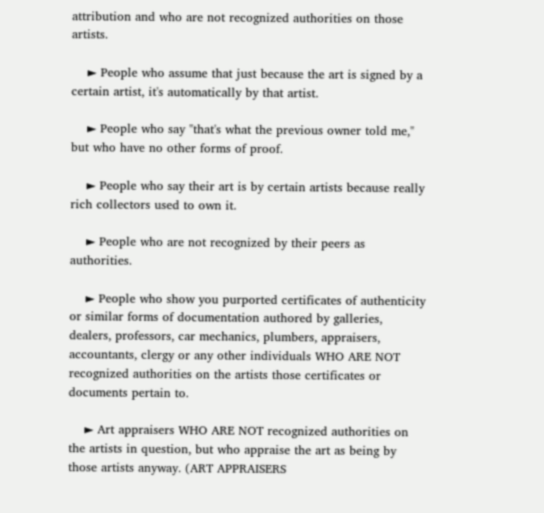attribution and who are not recognized authorities on those artists.

    ► People who assume that just because the art is signed by a certain artist, it's automatically by that artist.

    ► People who say "that's what the previous owner told me," but who have no other forms of proof.

    ► People who say their art is by certain artists because really rich collectors used to own it.

    ► People who are not recognized by their peers as authorities.

    ► People who show you purported certificates of authenticity or similar forms of documentation authored by galleries, dealers, professors, car mechanics, plumbers, appraisers, accountants, clergy or any other individuals WHO ARE NOT recognized authorities on the artists those certificates or documents pertain to.

    ► Art appraisers WHO ARE NOT recognized authorities on the artists in question, but who appraise the art as being by those artists anyway. (ART APPRAISERS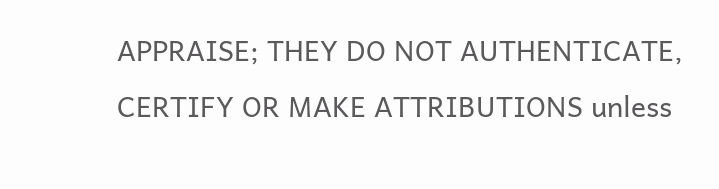APPRAISE; THEY DO NOT AUTHENTICATE, CERTIFY OR MAKE ATTRIBUTIONS unless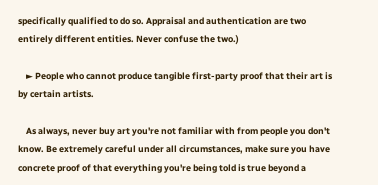specifically qualified to do so. Appraisal and authentication are two entirely different entities. Never confuse the two.)

    ► People who cannot produce tangible first-party proof that their art is by certain artists.

    As always, never buy art you're not familiar with from people you don't know. Be extremely careful under all circumstances, make sure you have concrete proof of that everything you're being told is true beyond a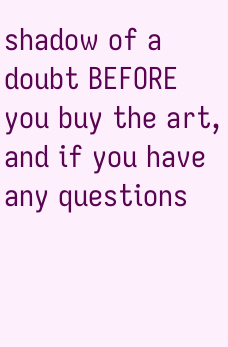shadow of a doubt BEFORE you buy the art, and if you have any questions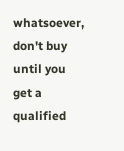whatsoever, don't buy until you get a qualified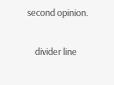second opinion.

    divider line